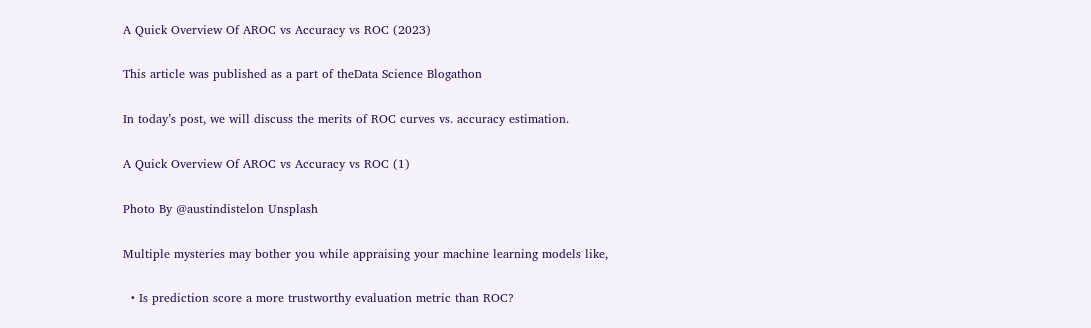A Quick Overview Of AROC vs Accuracy vs ROC (2023)

This article was published as a part of theData Science Blogathon

In today’s post, we will discuss the merits of ROC curves vs. accuracy estimation.

A Quick Overview Of AROC vs Accuracy vs ROC (1)

Photo By @austindistelon Unsplash

Multiple mysteries may bother you while appraising your machine learning models like,

  • Is prediction score a more trustworthy evaluation metric than ROC?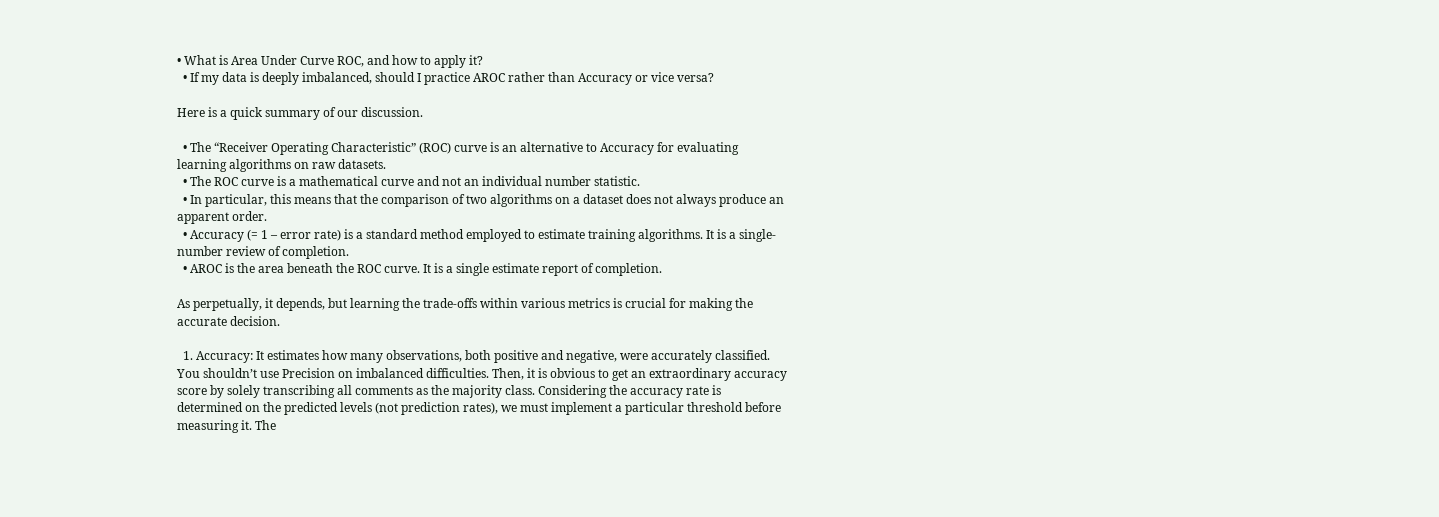• What is Area Under Curve ROC, and how to apply it?
  • If my data is deeply imbalanced, should I practice AROC rather than Accuracy or vice versa?

Here is a quick summary of our discussion.

  • The “Receiver Operating Characteristic” (ROC) curve is an alternative to Accuracy for evaluating learning algorithms on raw datasets.
  • The ROC curve is a mathematical curve and not an individual number statistic.
  • In particular, this means that the comparison of two algorithms on a dataset does not always produce an apparent order.
  • Accuracy (= 1 – error rate) is a standard method employed to estimate training algorithms. It is a single-number review of completion.
  • AROC is the area beneath the ROC curve. It is a single estimate report of completion.

As perpetually, it depends, but learning the trade-offs within various metrics is crucial for making the accurate decision.

  1. Accuracy: It estimates how many observations, both positive and negative, were accurately classified. You shouldn’t use Precision on imbalanced difficulties. Then, it is obvious to get an extraordinary accuracy score by solely transcribing all comments as the majority class. Considering the accuracy rate is determined on the predicted levels (not prediction rates), we must implement a particular threshold before measuring it. The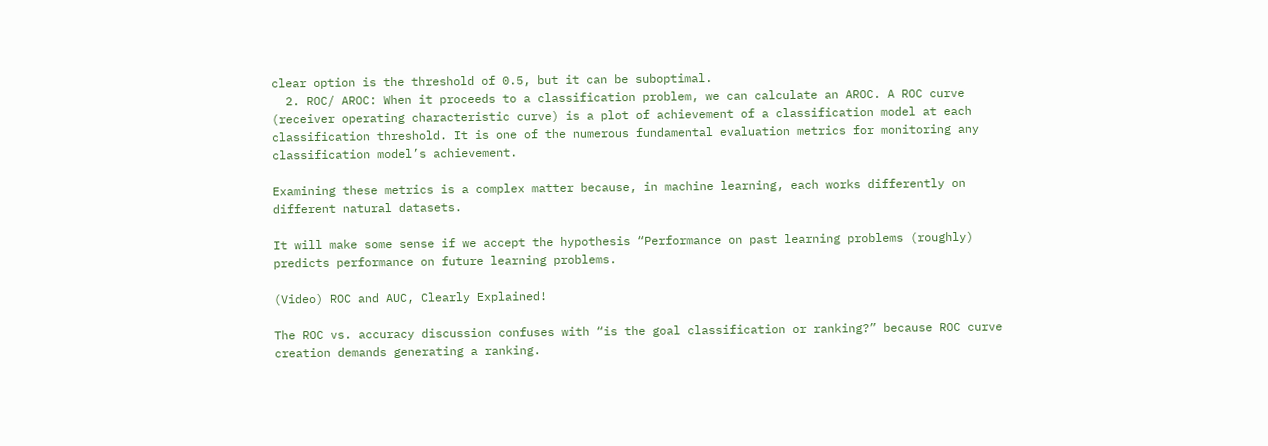clear option is the threshold of 0.5, but it can be suboptimal.
  2. ROC/ AROC: When it proceeds to a classification problem, we can calculate an AROC. A ROC curve (receiver operating characteristic curve) is a plot of achievement of a classification model at each classification threshold. It is one of the numerous fundamental evaluation metrics for monitoring any classification model’s achievement.

Examining these metrics is a complex matter because, in machine learning, each works differently on different natural datasets.

It will make some sense if we accept the hypothesis “Performance on past learning problems (roughly) predicts performance on future learning problems.

(Video) ROC and AUC, Clearly Explained!

The ROC vs. accuracy discussion confuses with “is the goal classification or ranking?” because ROC curve creation demands generating a ranking.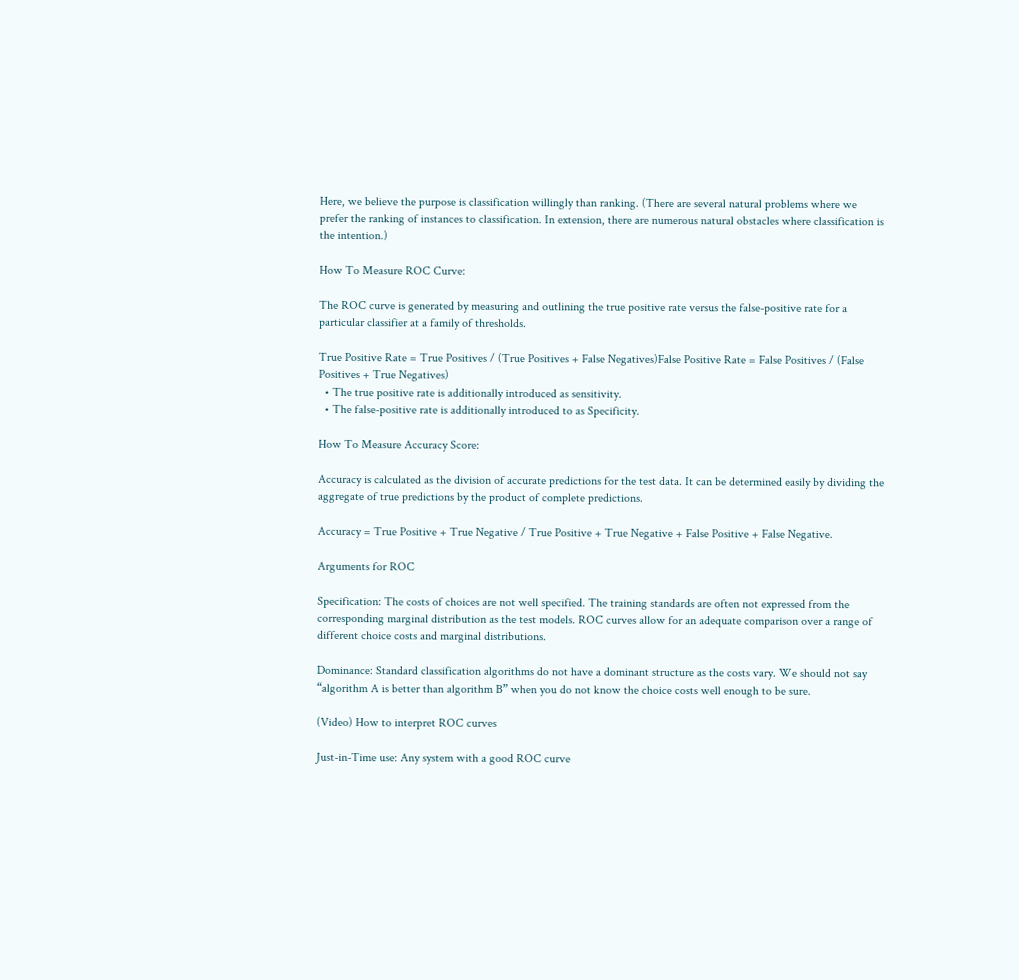Here, we believe the purpose is classification willingly than ranking. (There are several natural problems where we prefer the ranking of instances to classification. In extension, there are numerous natural obstacles where classification is the intention.)

How To Measure ROC Curve:

The ROC curve is generated by measuring and outlining the true positive rate versus the false-positive rate for a particular classifier at a family of thresholds.

True Positive Rate = True Positives / (True Positives + False Negatives)False Positive Rate = False Positives / (False Positives + True Negatives)
  • The true positive rate is additionally introduced as sensitivity.
  • The false-positive rate is additionally introduced to as Specificity.

How To Measure Accuracy Score:

Accuracy is calculated as the division of accurate predictions for the test data. It can be determined easily by dividing the aggregate of true predictions by the product of complete predictions.

Accuracy = True Positive + True Negative / True Positive + True Negative + False Positive + False Negative.

Arguments for ROC

Specification: The costs of choices are not well specified. The training standards are often not expressed from the corresponding marginal distribution as the test models. ROC curves allow for an adequate comparison over a range of different choice costs and marginal distributions.

Dominance: Standard classification algorithms do not have a dominant structure as the costs vary. We should not say “algorithm A is better than algorithm B” when you do not know the choice costs well enough to be sure.

(Video) How to interpret ROC curves

Just-in-Time use: Any system with a good ROC curve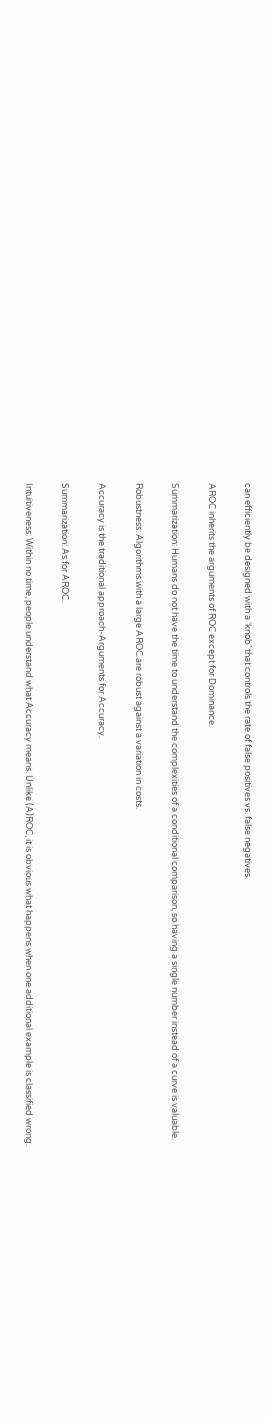can efficiently be designed with a ‘knob’ that controls the rate of false positives vs. false negatives.

AROC inherits the arguments of ROC except for Dominance.

Summarization: Humans do not have the time to understand the complexities of a conditional comparison, so having a single number instead of a curve is valuable.

Robustness: Algorithms with a large AROC are robust against a variation in costs.

Accuracy is the traditional approach-Arguments for Accuracy.

Summarization: As for AROC.

Intuitiveness: Within no time, people understand what Accuracy means. Unlike (A)ROC, it is obvious what happens when one additional example is classified wrong.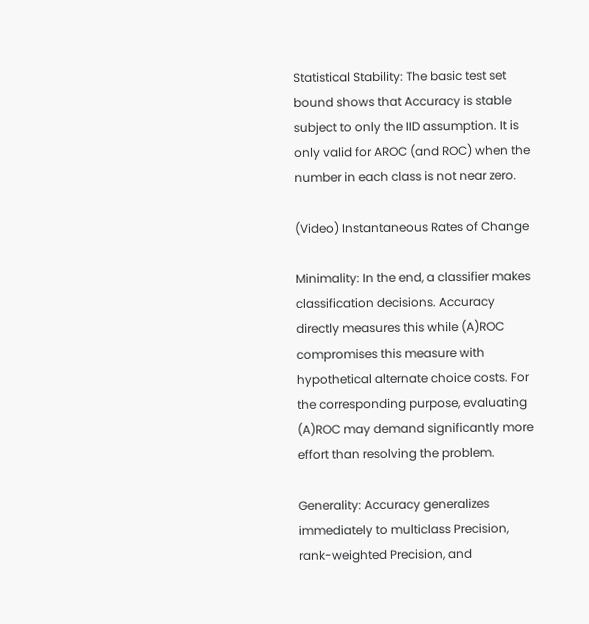Statistical Stability: The basic test set bound shows that Accuracy is stable subject to only the IID assumption. It is only valid for AROC (and ROC) when the number in each class is not near zero.

(Video) Instantaneous Rates of Change

Minimality: In the end, a classifier makes classification decisions. Accuracy directly measures this while (A)ROC compromises this measure with hypothetical alternate choice costs. For the corresponding purpose, evaluating (A)ROC may demand significantly more effort than resolving the problem.

Generality: Accuracy generalizes immediately to multiclass Precision, rank-weighted Precision, and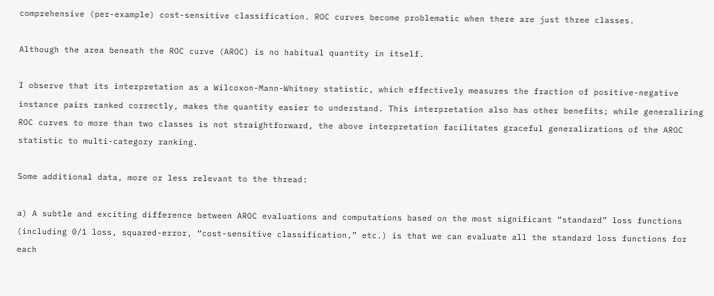comprehensive (per-example) cost-sensitive classification. ROC curves become problematic when there are just three classes.

Although the area beneath the ROC curve (AROC) is no habitual quantity in itself.

I observe that its interpretation as a Wilcoxon-Mann-Whitney statistic, which effectively measures the fraction of positive-negative instance pairs ranked correctly, makes the quantity easier to understand. This interpretation also has other benefits; while generalizing ROC curves to more than two classes is not straightforward, the above interpretation facilitates graceful generalizations of the AROC statistic to multi-category ranking.

Some additional data, more or less relevant to the thread:

a) A subtle and exciting difference between AROC evaluations and computations based on the most significant “standard” loss functions (including 0/1 loss, squared-error, “cost-sensitive classification,” etc.) is that we can evaluate all the standard loss functions for each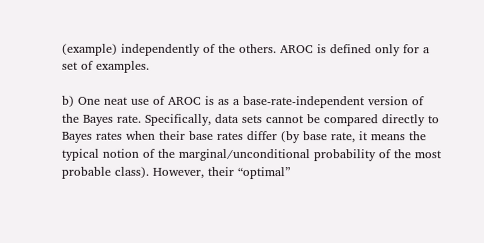(example) independently of the others. AROC is defined only for a set of examples.

b) One neat use of AROC is as a base-rate-independent version of the Bayes rate. Specifically, data sets cannot be compared directly to Bayes rates when their base rates differ (by base rate, it means the typical notion of the marginal/unconditional probability of the most probable class). However, their “optimal”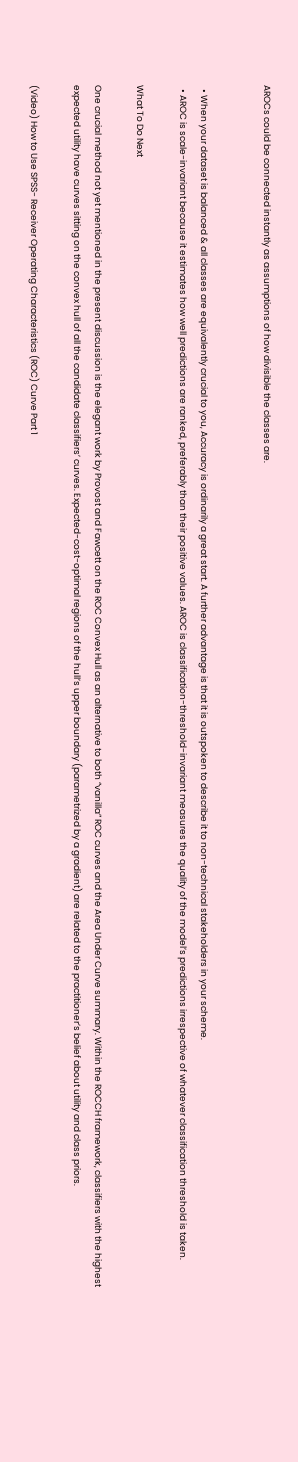AROCs could be connected instantly as assumptions of how divisible the classes are.


  • When your dataset is balanced & all classes are equivalently crucial to you, Accuracy is ordinarily a great start. A further advantage is that it is outspoken to describe it to non-technical stakeholders in your scheme.
  • AROC is scale-invariant because it estimates how well predictions are ranked, preferably than their positive values. AROC is classification-threshold-invariant measures the quality of the model’s predictions irrespective of whatever classification threshold is taken.

What To Do Next

One crucial method not yet mentioned in the present discussion is the elegant work by Provost and Fawcett on the ROC Convex Hull as an alternative to both “vanilla” ROC curves and the Area Under Curve summary. Within the ROCCH framework, classifiers with the highest expected utility have curves sitting on the convex hull of all the candidate classifiers’ curves. Expected-cost-optimal regions of the hull’s upper boundary (parametrized by a gradient) are related to the practitioner’s belief about utility and class priors.

(Video) How to Use SPSS- Receiver Operating Characteristics (ROC) Curve Part 1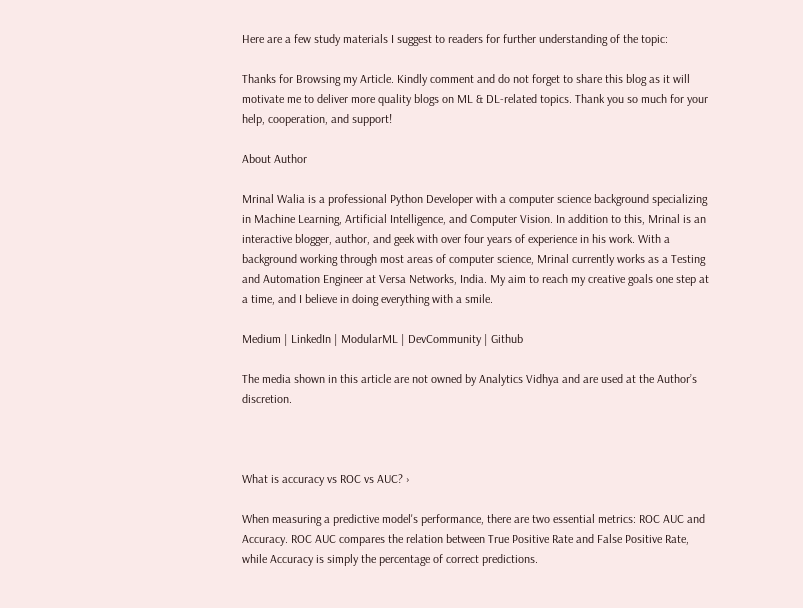Here are a few study materials I suggest to readers for further understanding of the topic:

Thanks for Browsing my Article. Kindly comment and do not forget to share this blog as it will motivate me to deliver more quality blogs on ML & DL-related topics. Thank you so much for your help, cooperation, and support!

About Author

Mrinal Walia is a professional Python Developer with a computer science background specializing in Machine Learning, Artificial Intelligence, and Computer Vision. In addition to this, Mrinal is an interactive blogger, author, and geek with over four years of experience in his work. With a background working through most areas of computer science, Mrinal currently works as a Testing and Automation Engineer at Versa Networks, India. My aim to reach my creative goals one step at a time, and I believe in doing everything with a smile.

Medium | LinkedIn | ModularML | DevCommunity | Github

The media shown in this article are not owned by Analytics Vidhya and are used at the Author’s discretion.



What is accuracy vs ROC vs AUC? ›

When measuring a predictive model's performance, there are two essential metrics: ROC AUC and Accuracy. ROC AUC compares the relation between True Positive Rate and False Positive Rate, while Accuracy is simply the percentage of correct predictions.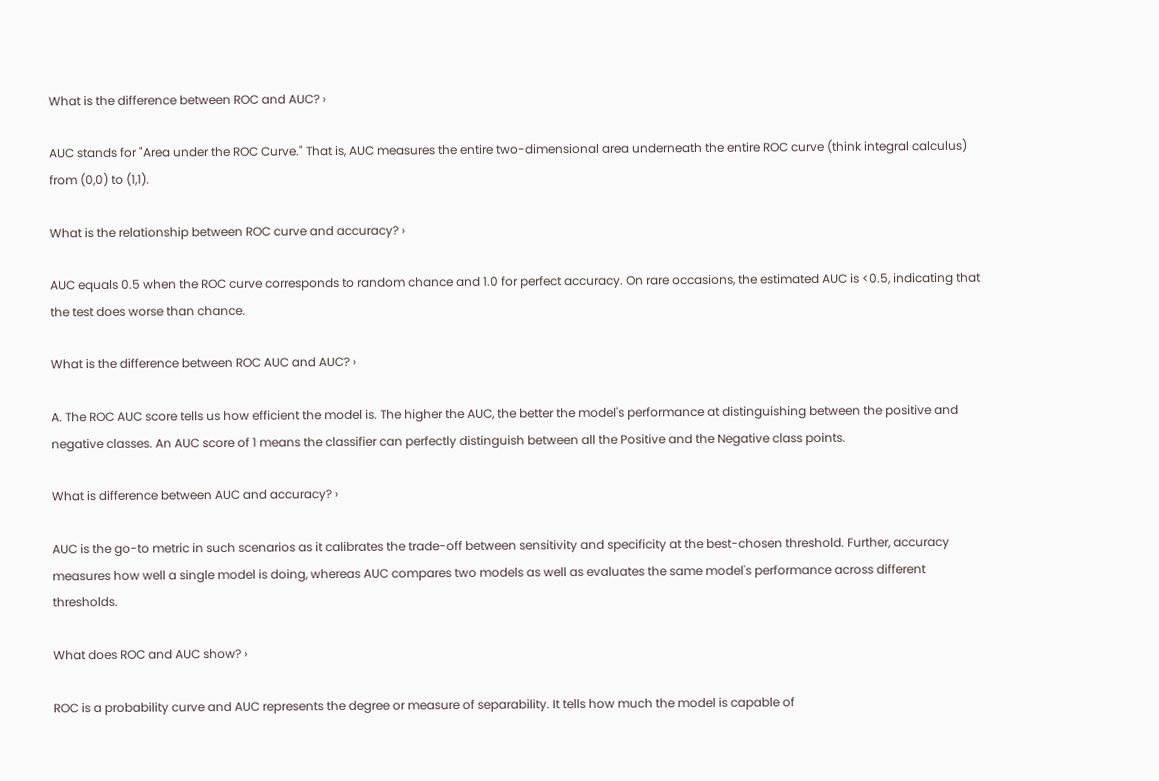What is the difference between ROC and AUC? ›

AUC stands for "Area under the ROC Curve." That is, AUC measures the entire two-dimensional area underneath the entire ROC curve (think integral calculus) from (0,0) to (1,1).

What is the relationship between ROC curve and accuracy? ›

AUC equals 0.5 when the ROC curve corresponds to random chance and 1.0 for perfect accuracy. On rare occasions, the estimated AUC is <0.5, indicating that the test does worse than chance.

What is the difference between ROC AUC and AUC? ›

A. The ROC AUC score tells us how efficient the model is. The higher the AUC, the better the model's performance at distinguishing between the positive and negative classes. An AUC score of 1 means the classifier can perfectly distinguish between all the Positive and the Negative class points.

What is difference between AUC and accuracy? ›

AUC is the go-to metric in such scenarios as it calibrates the trade-off between sensitivity and specificity at the best-chosen threshold. Further, accuracy measures how well a single model is doing, whereas AUC compares two models as well as evaluates the same model's performance across different thresholds.

What does ROC and AUC show? ›

ROC is a probability curve and AUC represents the degree or measure of separability. It tells how much the model is capable of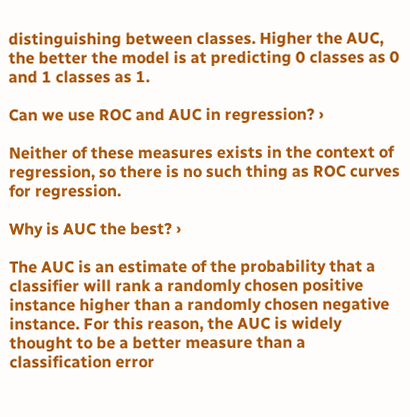distinguishing between classes. Higher the AUC, the better the model is at predicting 0 classes as 0 and 1 classes as 1.

Can we use ROC and AUC in regression? ›

Neither of these measures exists in the context of regression, so there is no such thing as ROC curves for regression.

Why is AUC the best? ›

The AUC is an estimate of the probability that a classifier will rank a randomly chosen positive instance higher than a randomly chosen negative instance. For this reason, the AUC is widely thought to be a better measure than a classification error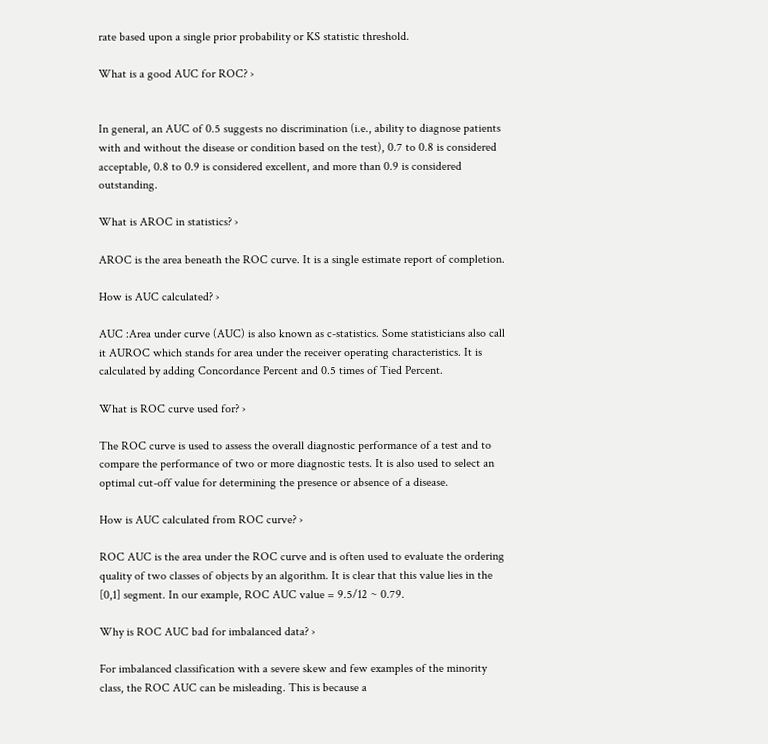rate based upon a single prior probability or KS statistic threshold.

What is a good AUC for ROC? ›


In general, an AUC of 0.5 suggests no discrimination (i.e., ability to diagnose patients with and without the disease or condition based on the test), 0.7 to 0.8 is considered acceptable, 0.8 to 0.9 is considered excellent, and more than 0.9 is considered outstanding.

What is AROC in statistics? ›

AROC is the area beneath the ROC curve. It is a single estimate report of completion.

How is AUC calculated? ›

AUC :Area under curve (AUC) is also known as c-statistics. Some statisticians also call it AUROC which stands for area under the receiver operating characteristics. It is calculated by adding Concordance Percent and 0.5 times of Tied Percent.

What is ROC curve used for? ›

The ROC curve is used to assess the overall diagnostic performance of a test and to compare the performance of two or more diagnostic tests. It is also used to select an optimal cut-off value for determining the presence or absence of a disease.

How is AUC calculated from ROC curve? ›

ROC AUC is the area under the ROC curve and is often used to evaluate the ordering quality of two classes of objects by an algorithm. It is clear that this value lies in the [0,1] segment. In our example, ROC AUC value = 9.5/12 ~ 0.79.

Why is ROC AUC bad for imbalanced data? ›

For imbalanced classification with a severe skew and few examples of the minority class, the ROC AUC can be misleading. This is because a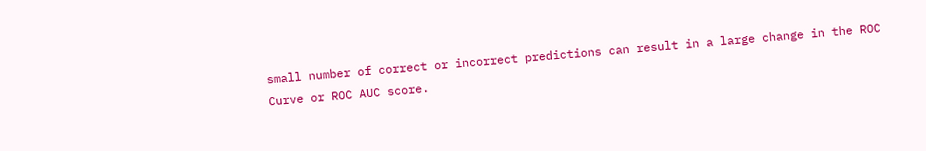small number of correct or incorrect predictions can result in a large change in the ROC Curve or ROC AUC score.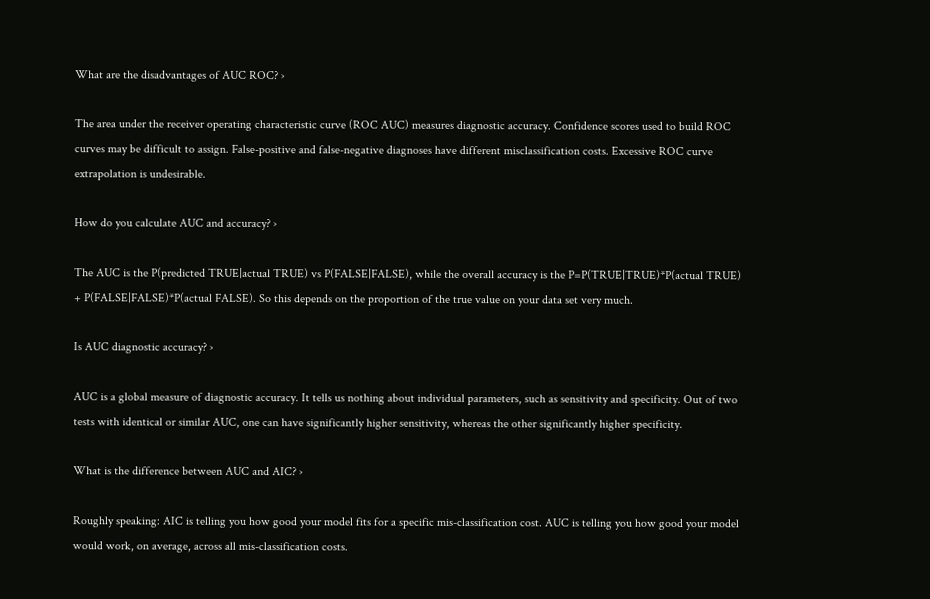What are the disadvantages of AUC ROC? ›

The area under the receiver operating characteristic curve (ROC AUC) measures diagnostic accuracy. Confidence scores used to build ROC curves may be difficult to assign. False-positive and false-negative diagnoses have different misclassification costs. Excessive ROC curve extrapolation is undesirable.

How do you calculate AUC and accuracy? ›

The AUC is the P(predicted TRUE|actual TRUE) vs P(FALSE|FALSE), while the overall accuracy is the P=P(TRUE|TRUE)*P(actual TRUE) + P(FALSE|FALSE)*P(actual FALSE). So this depends on the proportion of the true value on your data set very much.

Is AUC diagnostic accuracy? ›

AUC is a global measure of diagnostic accuracy. It tells us nothing about individual parameters, such as sensitivity and specificity. Out of two tests with identical or similar AUC, one can have significantly higher sensitivity, whereas the other significantly higher specificity.

What is the difference between AUC and AIC? ›

Roughly speaking: AIC is telling you how good your model fits for a specific mis-classification cost. AUC is telling you how good your model would work, on average, across all mis-classification costs.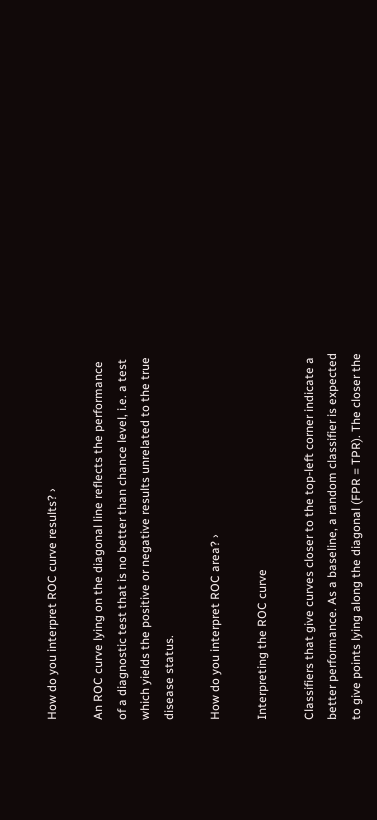How do you interpret ROC curve results? ›

An ROC curve lying on the diagonal line reflects the performance of a diagnostic test that is no better than chance level, i.e. a test which yields the positive or negative results unrelated to the true disease status.

How do you interpret ROC area? ›

Interpreting the ROC curve

Classifiers that give curves closer to the top-left corner indicate a better performance. As a baseline, a random classifier is expected to give points lying along the diagonal (FPR = TPR). The closer the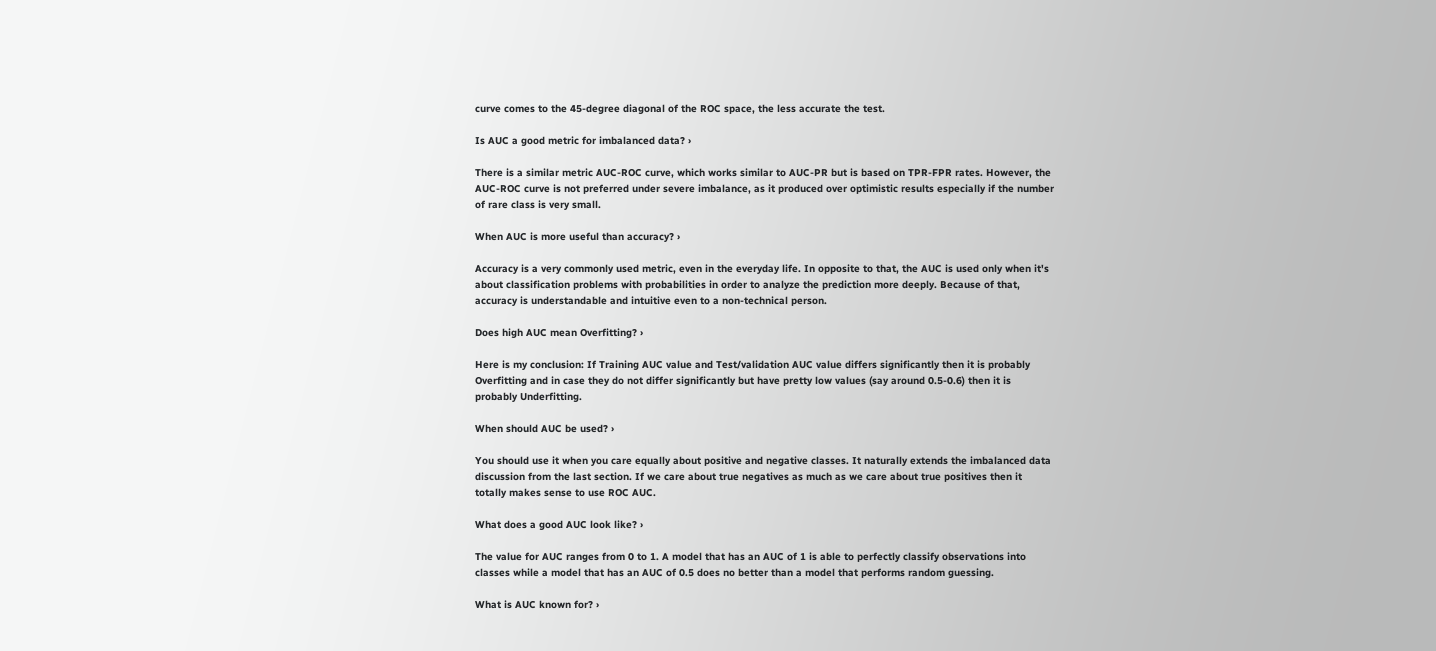curve comes to the 45-degree diagonal of the ROC space, the less accurate the test.

Is AUC a good metric for imbalanced data? ›

There is a similar metric AUC-ROC curve, which works similar to AUC-PR but is based on TPR-FPR rates. However, the AUC-ROC curve is not preferred under severe imbalance, as it produced over optimistic results especially if the number of rare class is very small.

When AUC is more useful than accuracy? ›

Accuracy is a very commonly used metric, even in the everyday life. In opposite to that, the AUC is used only when it's about classification problems with probabilities in order to analyze the prediction more deeply. Because of that, accuracy is understandable and intuitive even to a non-technical person.

Does high AUC mean Overfitting? ›

Here is my conclusion: If Training AUC value and Test/validation AUC value differs significantly then it is probably Overfitting and in case they do not differ significantly but have pretty low values (say around 0.5-0.6) then it is probably Underfitting.

When should AUC be used? ›

You should use it when you care equally about positive and negative classes. It naturally extends the imbalanced data discussion from the last section. If we care about true negatives as much as we care about true positives then it totally makes sense to use ROC AUC.

What does a good AUC look like? ›

The value for AUC ranges from 0 to 1. A model that has an AUC of 1 is able to perfectly classify observations into classes while a model that has an AUC of 0.5 does no better than a model that performs random guessing.

What is AUC known for? ›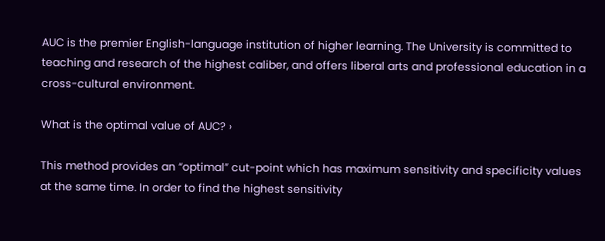AUC is the premier English-language institution of higher learning. The University is committed to teaching and research of the highest caliber, and offers liberal arts and professional education in a cross-cultural environment.

What is the optimal value of AUC? ›

This method provides an “optimal” cut-point which has maximum sensitivity and specificity values at the same time. In order to find the highest sensitivity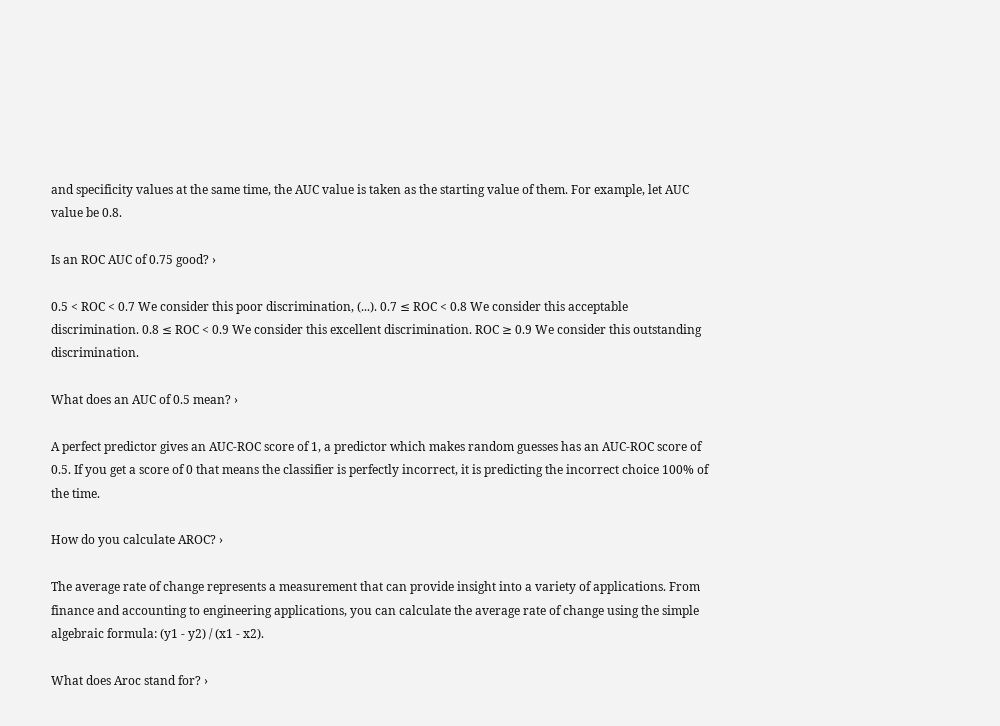and specificity values at the same time, the AUC value is taken as the starting value of them. For example, let AUC value be 0.8.

Is an ROC AUC of 0.75 good? ›

0.5 < ROC < 0.7 We consider this poor discrimination, (...). 0.7 ≤ ROC < 0.8 We consider this acceptable discrimination. 0.8 ≤ ROC < 0.9 We consider this excellent discrimination. ROC ≥ 0.9 We consider this outstanding discrimination.

What does an AUC of 0.5 mean? ›

A perfect predictor gives an AUC-ROC score of 1, a predictor which makes random guesses has an AUC-ROC score of 0.5. If you get a score of 0 that means the classifier is perfectly incorrect, it is predicting the incorrect choice 100% of the time.

How do you calculate AROC? ›

The average rate of change represents a measurement that can provide insight into a variety of applications. From finance and accounting to engineering applications, you can calculate the average rate of change using the simple algebraic formula: (y1 - y2) / (x1 - x2).

What does Aroc stand for? ›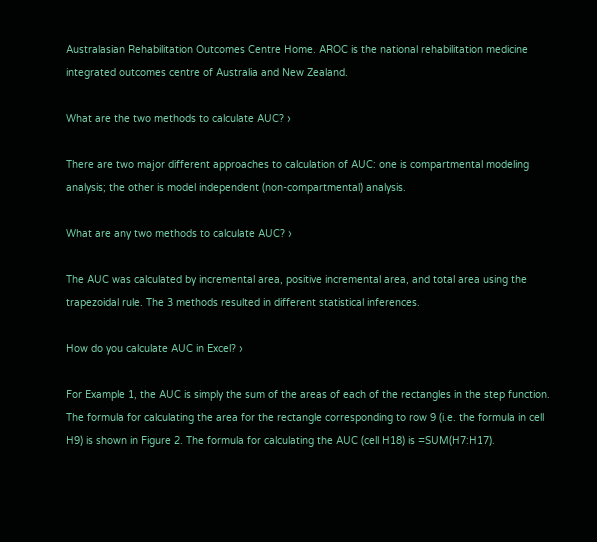Australasian Rehabilitation Outcomes Centre Home. AROC is the national rehabilitation medicine integrated outcomes centre of Australia and New Zealand.

What are the two methods to calculate AUC? ›

There are two major different approaches to calculation of AUC: one is compartmental modeling analysis; the other is model independent (non-compartmental) analysis.

What are any two methods to calculate AUC? ›

The AUC was calculated by incremental area, positive incremental area, and total area using the trapezoidal rule. The 3 methods resulted in different statistical inferences.

How do you calculate AUC in Excel? ›

For Example 1, the AUC is simply the sum of the areas of each of the rectangles in the step function. The formula for calculating the area for the rectangle corresponding to row 9 (i.e. the formula in cell H9) is shown in Figure 2. The formula for calculating the AUC (cell H18) is =SUM(H7:H17).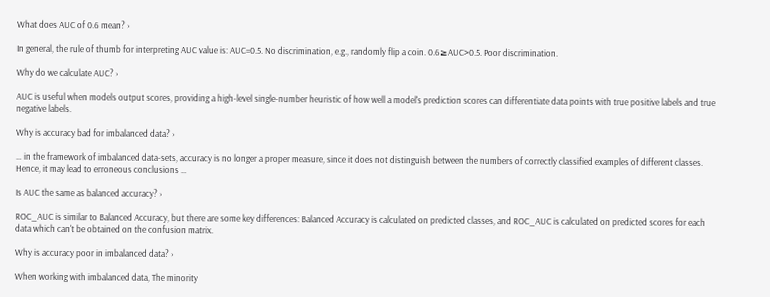What does AUC of 0.6 mean? ›

In general, the rule of thumb for interpreting AUC value is: AUC=0.5. No discrimination, e.g., randomly flip a coin. 0.6≥AUC>0.5. Poor discrimination.

Why do we calculate AUC? ›

AUC is useful when models output scores, providing a high-level single-number heuristic of how well a model's prediction scores can differentiate data points with true positive labels and true negative labels.

Why is accuracy bad for imbalanced data? ›

… in the framework of imbalanced data-sets, accuracy is no longer a proper measure, since it does not distinguish between the numbers of correctly classified examples of different classes. Hence, it may lead to erroneous conclusions …

Is AUC the same as balanced accuracy? ›

ROC_AUC is similar to Balanced Accuracy, but there are some key differences: Balanced Accuracy is calculated on predicted classes, and ROC_AUC is calculated on predicted scores for each data which can't be obtained on the confusion matrix.

Why is accuracy poor in imbalanced data? ›

When working with imbalanced data, The minority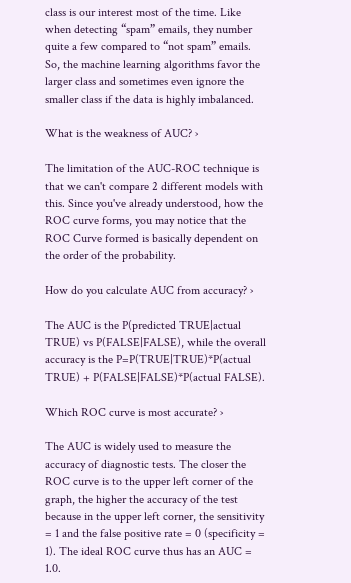class is our interest most of the time. Like when detecting “spam” emails, they number quite a few compared to “not spam” emails. So, the machine learning algorithms favor the larger class and sometimes even ignore the smaller class if the data is highly imbalanced.

What is the weakness of AUC? ›

The limitation of the AUC-ROC technique is that we can't compare 2 different models with this. Since you've already understood, how the ROC curve forms, you may notice that the ROC Curve formed is basically dependent on the order of the probability.

How do you calculate AUC from accuracy? ›

The AUC is the P(predicted TRUE|actual TRUE) vs P(FALSE|FALSE), while the overall accuracy is the P=P(TRUE|TRUE)*P(actual TRUE) + P(FALSE|FALSE)*P(actual FALSE).

Which ROC curve is most accurate? ›

The AUC is widely used to measure the accuracy of diagnostic tests. The closer the ROC curve is to the upper left corner of the graph, the higher the accuracy of the test because in the upper left corner, the sensitivity = 1 and the false positive rate = 0 (specificity = 1). The ideal ROC curve thus has an AUC = 1.0.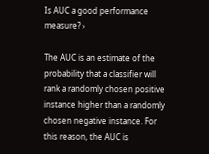Is AUC a good performance measure? ›

The AUC is an estimate of the probability that a classifier will rank a randomly chosen positive instance higher than a randomly chosen negative instance. For this reason, the AUC is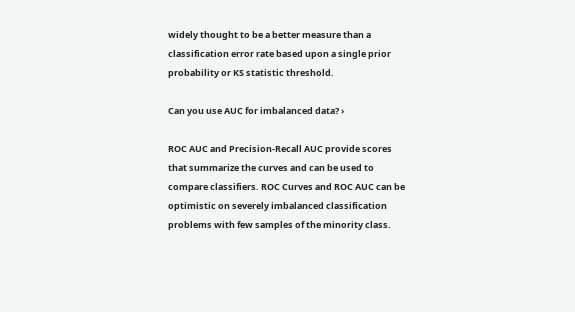widely thought to be a better measure than a classification error rate based upon a single prior probability or KS statistic threshold.

Can you use AUC for imbalanced data? ›

ROC AUC and Precision-Recall AUC provide scores that summarize the curves and can be used to compare classifiers. ROC Curves and ROC AUC can be optimistic on severely imbalanced classification problems with few samples of the minority class.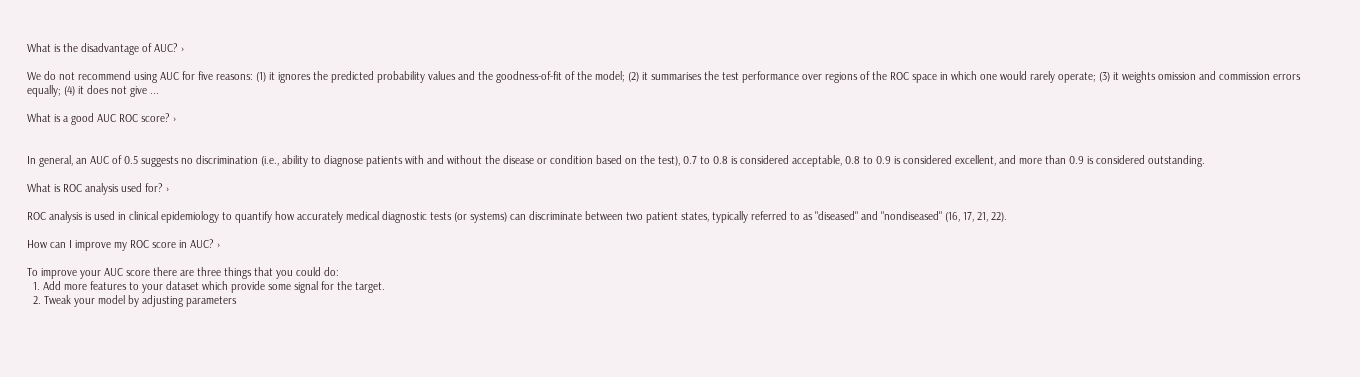What is the disadvantage of AUC? ›

We do not recommend using AUC for five reasons: (1) it ignores the predicted probability values and the goodness-of-fit of the model; (2) it summarises the test performance over regions of the ROC space in which one would rarely operate; (3) it weights omission and commission errors equally; (4) it does not give ...

What is a good AUC ROC score? ›


In general, an AUC of 0.5 suggests no discrimination (i.e., ability to diagnose patients with and without the disease or condition based on the test), 0.7 to 0.8 is considered acceptable, 0.8 to 0.9 is considered excellent, and more than 0.9 is considered outstanding.

What is ROC analysis used for? ›

ROC analysis is used in clinical epidemiology to quantify how accurately medical diagnostic tests (or systems) can discriminate between two patient states, typically referred to as "diseased" and "nondiseased" (16, 17, 21, 22).

How can I improve my ROC score in AUC? ›

To improve your AUC score there are three things that you could do:
  1. Add more features to your dataset which provide some signal for the target.
  2. Tweak your model by adjusting parameters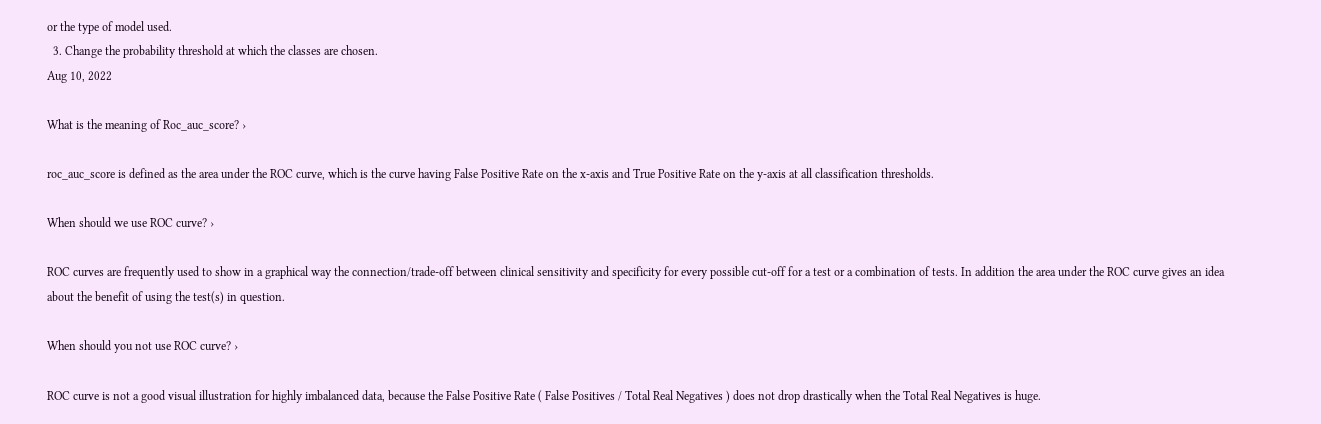or the type of model used.
  3. Change the probability threshold at which the classes are chosen.
Aug 10, 2022

What is the meaning of Roc_auc_score? ›

roc_auc_score is defined as the area under the ROC curve, which is the curve having False Positive Rate on the x-axis and True Positive Rate on the y-axis at all classification thresholds.

When should we use ROC curve? ›

ROC curves are frequently used to show in a graphical way the connection/trade-off between clinical sensitivity and specificity for every possible cut-off for a test or a combination of tests. In addition the area under the ROC curve gives an idea about the benefit of using the test(s) in question.

When should you not use ROC curve? ›

ROC curve is not a good visual illustration for highly imbalanced data, because the False Positive Rate ( False Positives / Total Real Negatives ) does not drop drastically when the Total Real Negatives is huge.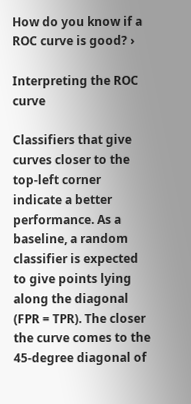How do you know if a ROC curve is good? ›

Interpreting the ROC curve

Classifiers that give curves closer to the top-left corner indicate a better performance. As a baseline, a random classifier is expected to give points lying along the diagonal (FPR = TPR). The closer the curve comes to the 45-degree diagonal of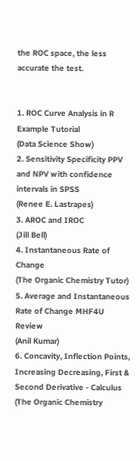the ROC space, the less accurate the test.


1. ROC Curve Analysis in R Example Tutorial
(Data Science Show)
2. Sensitivity Specificity PPV and NPV with confidence intervals in SPSS
(Renee E. Lastrapes)
3. AROC and IROC
(Jill Bell)
4. Instantaneous Rate of Change
(The Organic Chemistry Tutor)
5. Average and Instantaneous Rate of Change MHF4U Review
(Anil Kumar)
6. Concavity, Inflection Points, Increasing Decreasing, First & Second Derivative - Calculus
(The Organic Chemistry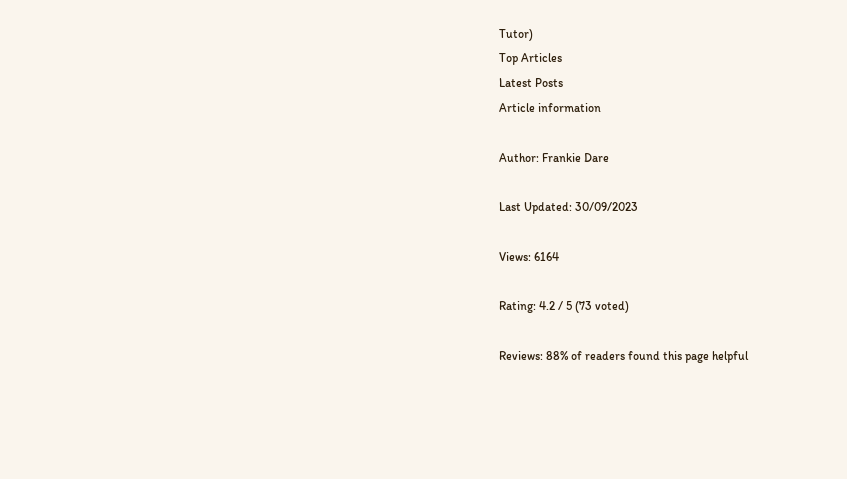Tutor)
Top Articles
Latest Posts
Article information

Author: Frankie Dare

Last Updated: 30/09/2023

Views: 6164

Rating: 4.2 / 5 (73 voted)

Reviews: 88% of readers found this page helpful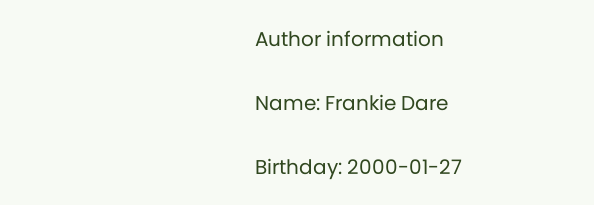Author information

Name: Frankie Dare

Birthday: 2000-01-27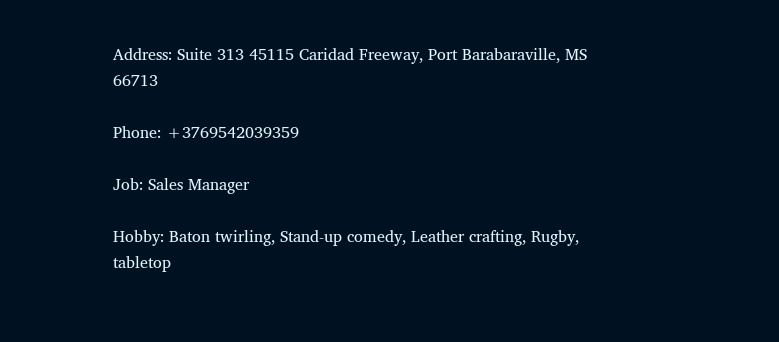Address: Suite 313 45115 Caridad Freeway, Port Barabaraville, MS 66713

Phone: +3769542039359

Job: Sales Manager

Hobby: Baton twirling, Stand-up comedy, Leather crafting, Rugby, tabletop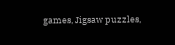games, Jigsaw puzzles,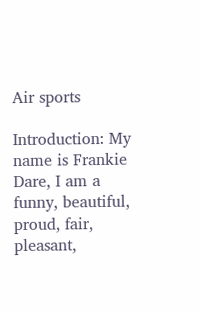Air sports

Introduction: My name is Frankie Dare, I am a funny, beautiful, proud, fair, pleasant,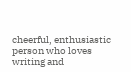cheerful, enthusiastic person who loves writing and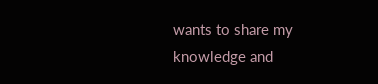wants to share my knowledge and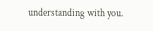understanding with you.